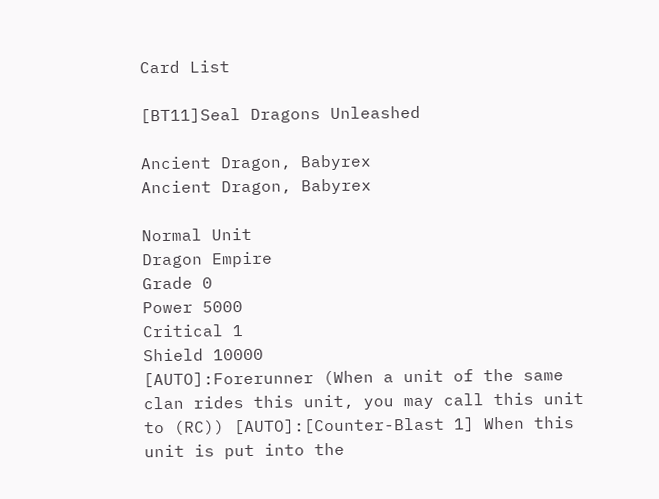Card List

[BT11]Seal Dragons Unleashed

Ancient Dragon, Babyrex
Ancient Dragon, Babyrex

Normal Unit
Dragon Empire
Grade 0
Power 5000
Critical 1
Shield 10000
[AUTO]:Forerunner (When a unit of the same clan rides this unit, you may call this unit to (RC)) [AUTO]:[Counter-Blast 1] When this unit is put into the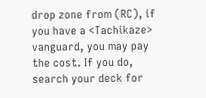drop zone from (RC), if you have a <Tachikaze> vanguard, you may pay the cost. If you do, search your deck for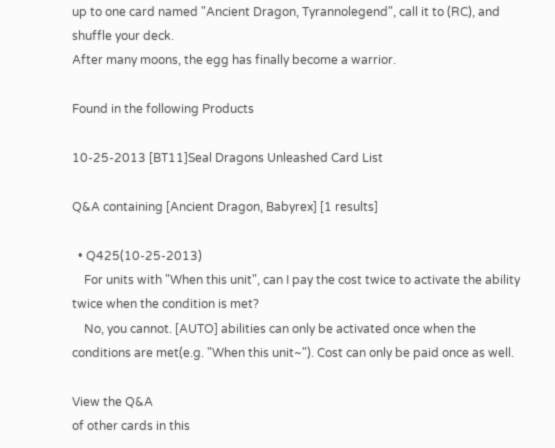up to one card named "Ancient Dragon, Tyrannolegend", call it to (RC), and shuffle your deck.
After many moons, the egg has finally become a warrior.

Found in the following Products

10-25-2013 [BT11]Seal Dragons Unleashed Card List

Q&A containing [Ancient Dragon, Babyrex] [1 results]

  • Q425(10-25-2013)
    For units with "When this unit", can I pay the cost twice to activate the ability twice when the condition is met?
    No, you cannot. [AUTO] abilities can only be activated once when the conditions are met(e.g. "When this unit~"). Cost can only be paid once as well.

View the Q&A
of other cards in this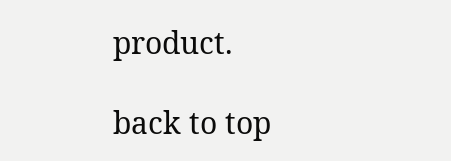product.

back to top